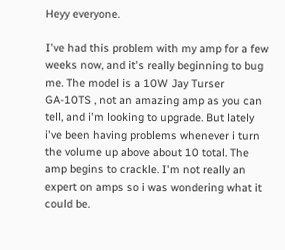Heyy everyone.

I've had this problem with my amp for a few weeks now, and it's really beginning to bug me. The model is a 10W Jay Turser GA-10TS , not an amazing amp as you can tell, and i'm looking to upgrade. But lately i've been having problems whenever i turn the volume up above about 10 total. The amp begins to crackle. I'm not really an expert on amps so i was wondering what it could be.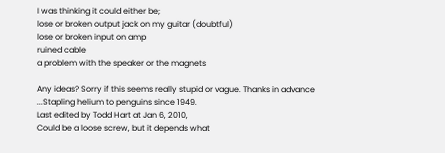I was thinking it could either be;
lose or broken output jack on my guitar (doubtful)
lose or broken input on amp
ruined cable
a problem with the speaker or the magnets

Any ideas? Sorry if this seems really stupid or vague. Thanks in advance
...Stapling helium to penguins since 1949.
Last edited by Todd Hart at Jan 6, 2010,
Could be a loose screw, but it depends what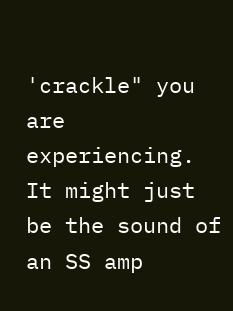'crackle" you are experiencing. It might just be the sound of an SS amp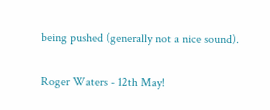being pushed (generally not a nice sound).

Roger Waters - 12th May!